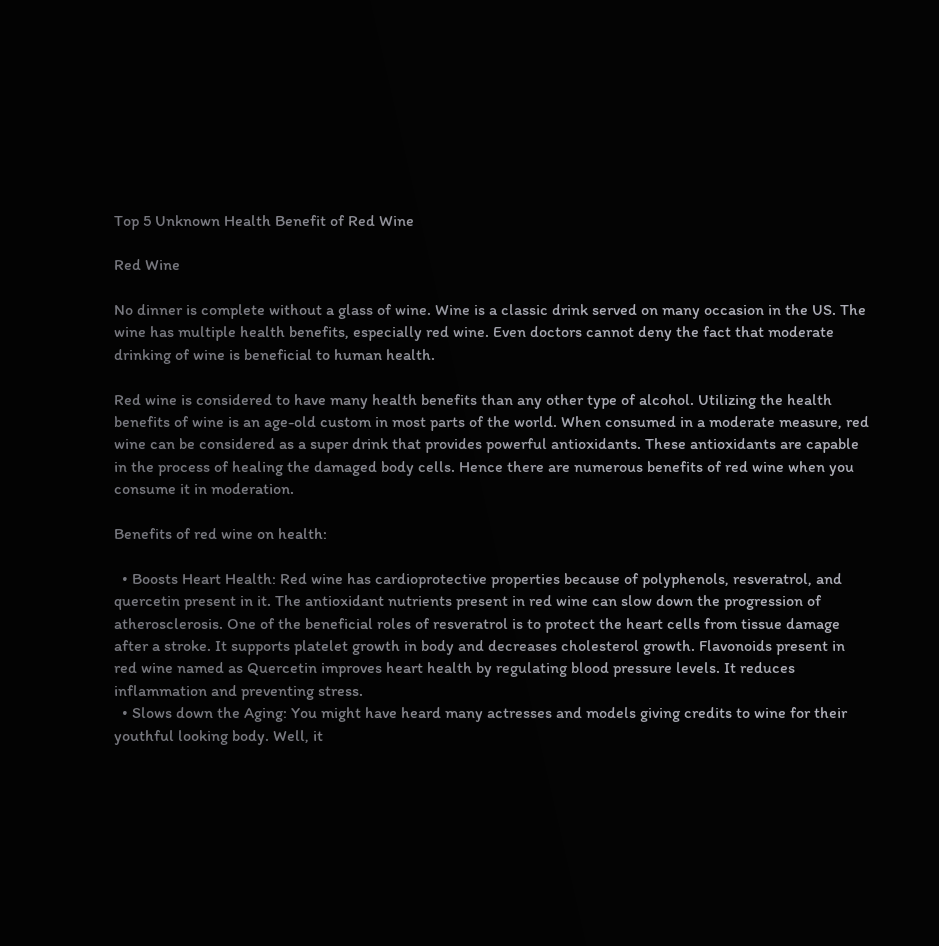Top 5 Unknown Health Benefit of Red Wine

Red Wine

No dinner is complete without a glass of wine. Wine is a classic drink served on many occasion in the US. The wine has multiple health benefits, especially red wine. Even doctors cannot deny the fact that moderate drinking of wine is beneficial to human health.

Red wine is considered to have many health benefits than any other type of alcohol. Utilizing the health benefits of wine is an age-old custom in most parts of the world. When consumed in a moderate measure, red wine can be considered as a super drink that provides powerful antioxidants. These antioxidants are capable in the process of healing the damaged body cells. Hence there are numerous benefits of red wine when you consume it in moderation.

Benefits of red wine on health:

  • Boosts Heart Health: Red wine has cardioprotective properties because of polyphenols, resveratrol, and quercetin present in it. The antioxidant nutrients present in red wine can slow down the progression of atherosclerosis. One of the beneficial roles of resveratrol is to protect the heart cells from tissue damage after a stroke. It supports platelet growth in body and decreases cholesterol growth. Flavonoids present in red wine named as Quercetin improves heart health by regulating blood pressure levels. It reduces inflammation and preventing stress.
  • Slows down the Aging: You might have heard many actresses and models giving credits to wine for their youthful looking body. Well, it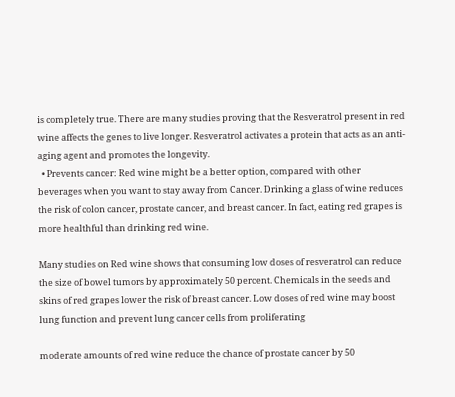is completely true. There are many studies proving that the Resveratrol present in red wine affects the genes to live longer. Resveratrol activates a protein that acts as an anti-aging agent and promotes the longevity.
  • Prevents cancer: Red wine might be a better option, compared with other beverages when you want to stay away from Cancer. Drinking a glass of wine reduces the risk of colon cancer, prostate cancer, and breast cancer. In fact, eating red grapes is more healthful than drinking red wine.

Many studies on Red wine shows that consuming low doses of resveratrol can reduce the size of bowel tumors by approximately 50 percent. Chemicals in the seeds and skins of red grapes lower the risk of breast cancer. Low doses of red wine may boost lung function and prevent lung cancer cells from proliferating

moderate amounts of red wine reduce the chance of prostate cancer by 50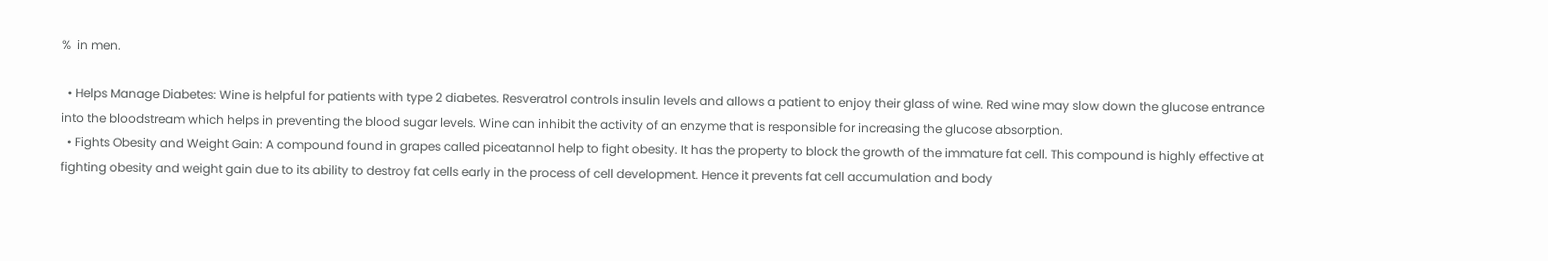%  in men.

  • Helps Manage Diabetes: Wine is helpful for patients with type 2 diabetes. Resveratrol controls insulin levels and allows a patient to enjoy their glass of wine. Red wine may slow down the glucose entrance into the bloodstream which helps in preventing the blood sugar levels. Wine can inhibit the activity of an enzyme that is responsible for increasing the glucose absorption.
  • Fights Obesity and Weight Gain: A compound found in grapes called piceatannol help to fight obesity. It has the property to block the growth of the immature fat cell. This compound is highly effective at fighting obesity and weight gain due to its ability to destroy fat cells early in the process of cell development. Hence it prevents fat cell accumulation and body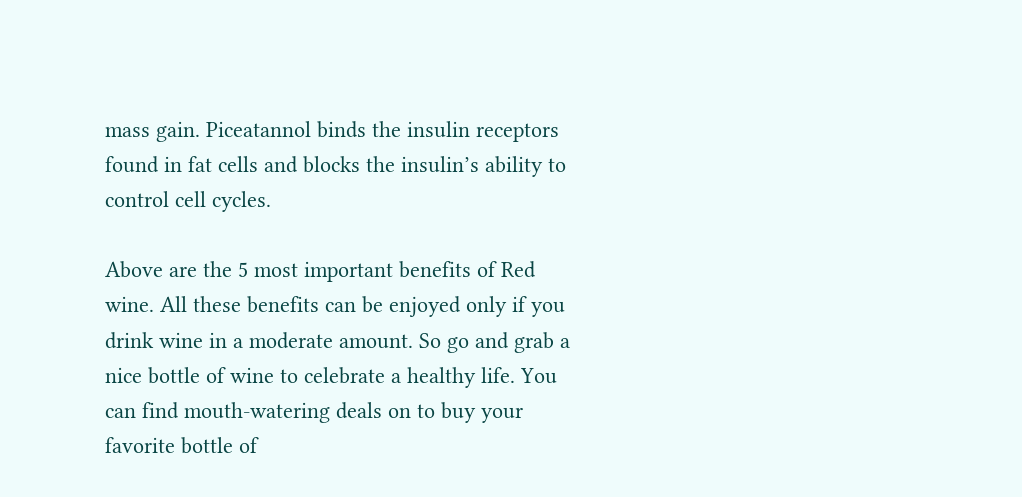mass gain. Piceatannol binds the insulin receptors found in fat cells and blocks the insulin’s ability to control cell cycles.

Above are the 5 most important benefits of Red wine. All these benefits can be enjoyed only if you drink wine in a moderate amount. So go and grab a nice bottle of wine to celebrate a healthy life. You can find mouth-watering deals on to buy your favorite bottle of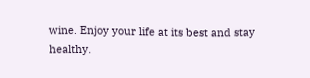wine. Enjoy your life at its best and stay healthy.